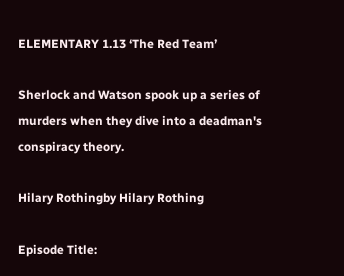ELEMENTARY 1.13 ‘The Red Team’

Sherlock and Watson spook up a series of murders when they dive into a deadman's conspiracy theory.

Hilary Rothingby Hilary Rothing

Episode Title: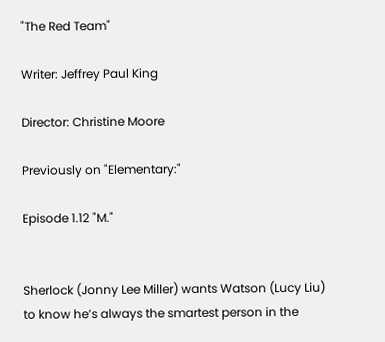"The Red Team"

Writer: Jeffrey Paul King

Director: Christine Moore

Previously on "Elementary:"

Episode 1.12 "M."


Sherlock (Jonny Lee Miller) wants Watson (Lucy Liu) to know he’s always the smartest person in the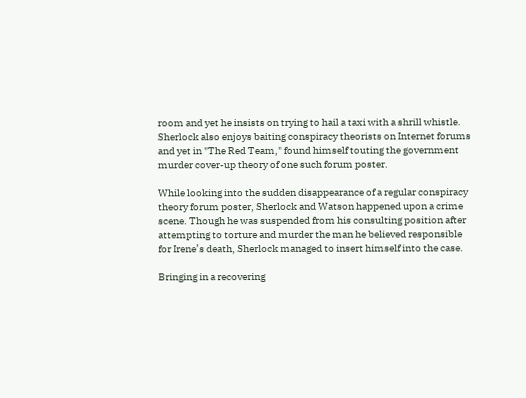room and yet he insists on trying to hail a taxi with a shrill whistle. Sherlock also enjoys baiting conspiracy theorists on Internet forums and yet in "The Red Team," found himself touting the government murder cover-up theory of one such forum poster.

While looking into the sudden disappearance of a regular conspiracy theory forum poster, Sherlock and Watson happened upon a crime scene. Though he was suspended from his consulting position after attempting to torture and murder the man he believed responsible for Irene’s death, Sherlock managed to insert himself into the case.

Bringing in a recovering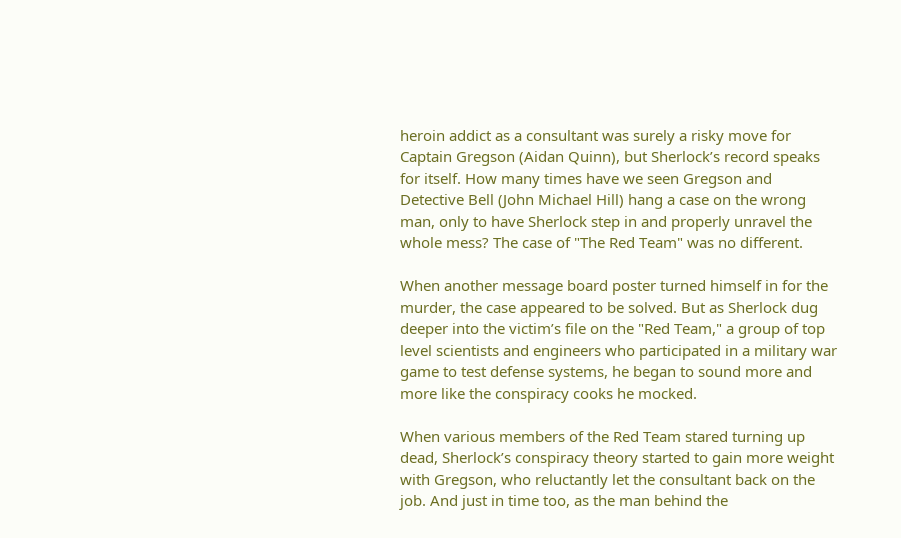heroin addict as a consultant was surely a risky move for Captain Gregson (Aidan Quinn), but Sherlock’s record speaks for itself. How many times have we seen Gregson and Detective Bell (John Michael Hill) hang a case on the wrong man, only to have Sherlock step in and properly unravel the whole mess? The case of "The Red Team" was no different.

When another message board poster turned himself in for the murder, the case appeared to be solved. But as Sherlock dug deeper into the victim’s file on the "Red Team," a group of top level scientists and engineers who participated in a military war game to test defense systems, he began to sound more and more like the conspiracy cooks he mocked.

When various members of the Red Team stared turning up dead, Sherlock’s conspiracy theory started to gain more weight with Gregson, who reluctantly let the consultant back on the job. And just in time too, as the man behind the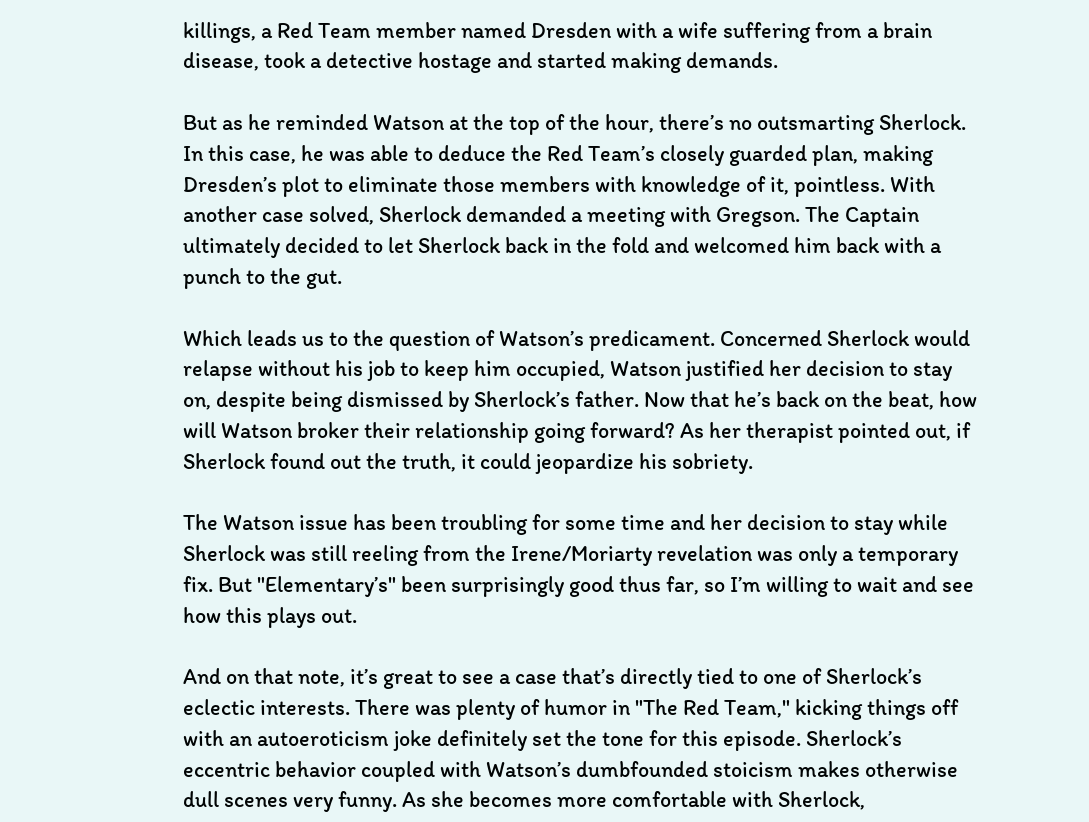killings, a Red Team member named Dresden with a wife suffering from a brain disease, took a detective hostage and started making demands.

But as he reminded Watson at the top of the hour, there’s no outsmarting Sherlock. In this case, he was able to deduce the Red Team’s closely guarded plan, making Dresden’s plot to eliminate those members with knowledge of it, pointless. With another case solved, Sherlock demanded a meeting with Gregson. The Captain ultimately decided to let Sherlock back in the fold and welcomed him back with a punch to the gut.

Which leads us to the question of Watson’s predicament. Concerned Sherlock would relapse without his job to keep him occupied, Watson justified her decision to stay on, despite being dismissed by Sherlock’s father. Now that he’s back on the beat, how will Watson broker their relationship going forward? As her therapist pointed out, if Sherlock found out the truth, it could jeopardize his sobriety.

The Watson issue has been troubling for some time and her decision to stay while Sherlock was still reeling from the Irene/Moriarty revelation was only a temporary fix. But "Elementary’s" been surprisingly good thus far, so I’m willing to wait and see how this plays out.

And on that note, it’s great to see a case that’s directly tied to one of Sherlock’s eclectic interests. There was plenty of humor in "The Red Team," kicking things off with an autoeroticism joke definitely set the tone for this episode. Sherlock’s eccentric behavior coupled with Watson’s dumbfounded stoicism makes otherwise dull scenes very funny. As she becomes more comfortable with Sherlock,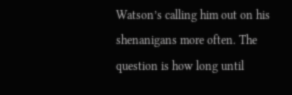Watson’s calling him out on his shenanigans more often. The question is how long until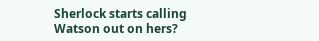Sherlock starts calling Watson out on hers?